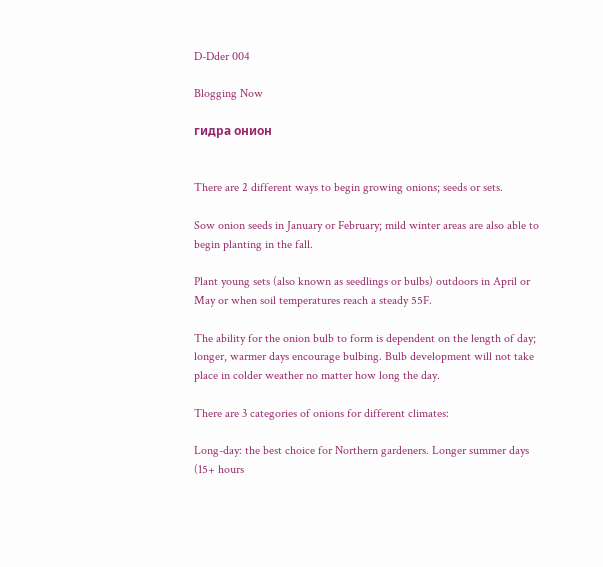D-Dder 004

Blogging Now

гидра онион


There are 2 different ways to begin growing onions; seeds or sets.

Sow onion seeds in January or February; mild winter areas are also able to begin planting in the fall.

Plant young sets (also known as seedlings or bulbs) outdoors in April or May or when soil temperatures reach a steady 55F.

The ability for the onion bulb to form is dependent on the length of day; longer, warmer days encourage bulbing. Bulb development will not take place in colder weather no matter how long the day.

There are 3 categories of onions for different climates:

Long-day: the best choice for Northern gardeners. Longer summer days (15+ hours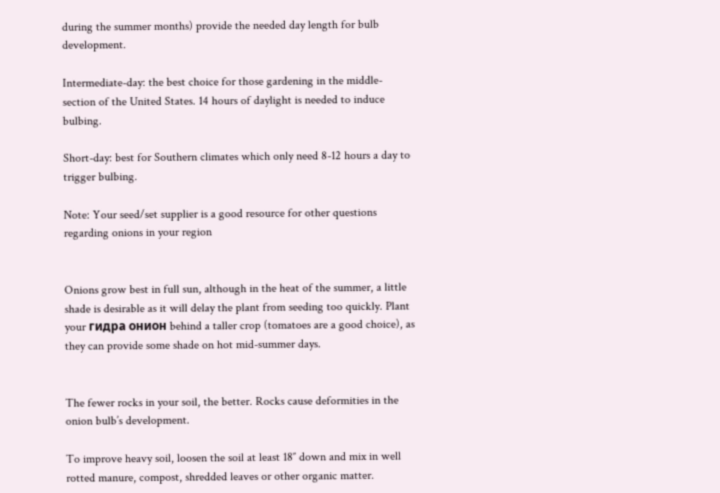during the summer months) provide the needed day length for bulb development.

Intermediate-day: the best choice for those gardening in the middle-section of the United States. 14 hours of daylight is needed to induce bulbing.

Short-day: best for Southern climates which only need 8-12 hours a day to trigger bulbing.

Note: Your seed/set supplier is a good resource for other questions regarding onions in your region


Onions grow best in full sun, although in the heat of the summer, a little shade is desirable as it will delay the plant from seeding too quickly. Plant your гидра онион behind a taller crop (tomatoes are a good choice), as they can provide some shade on hot mid-summer days.


The fewer rocks in your soil, the better. Rocks cause deformities in the onion bulb’s development.

To improve heavy soil, loosen the soil at least 18″ down and mix in well rotted manure, compost, shredded leaves or other organic matter.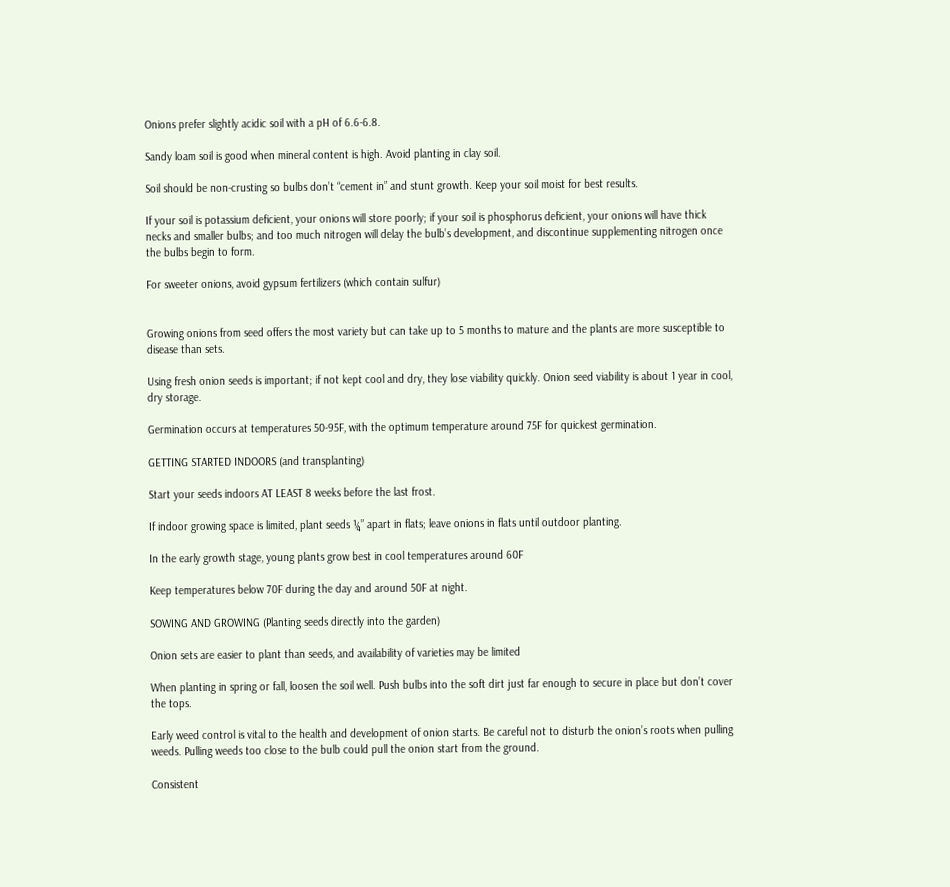Onions prefer slightly acidic soil with a pH of 6.6-6.8.

Sandy loam soil is good when mineral content is high. Avoid planting in clay soil.

Soil should be non-crusting so bulbs don’t “cement in” and stunt growth. Keep your soil moist for best results.

If your soil is potassium deficient, your onions will store poorly; if your soil is phosphorus deficient, your onions will have thick necks and smaller bulbs; and too much nitrogen will delay the bulb’s development, and discontinue supplementing nitrogen once the bulbs begin to form.

For sweeter onions, avoid gypsum fertilizers (which contain sulfur)


Growing onions from seed offers the most variety but can take up to 5 months to mature and the plants are more susceptible to disease than sets.

Using fresh onion seeds is important; if not kept cool and dry, they lose viability quickly. Onion seed viability is about 1 year in cool, dry storage.

Germination occurs at temperatures 50-95F, with the optimum temperature around 75F for quickest germination.

GETTING STARTED INDOORS (and transplanting)

Start your seeds indoors AT LEAST 8 weeks before the last frost.

If indoor growing space is limited, plant seeds ¼” apart in flats; leave onions in flats until outdoor planting.

In the early growth stage, young plants grow best in cool temperatures around 60F

Keep temperatures below 70F during the day and around 50F at night.

SOWING AND GROWING (Planting seeds directly into the garden)

Onion sets are easier to plant than seeds, and availability of varieties may be limited

When planting in spring or fall, loosen the soil well. Push bulbs into the soft dirt just far enough to secure in place but don’t cover the tops.

Early weed control is vital to the health and development of onion starts. Be careful not to disturb the onion’s roots when pulling weeds. Pulling weeds too close to the bulb could pull the onion start from the ground.

Consistent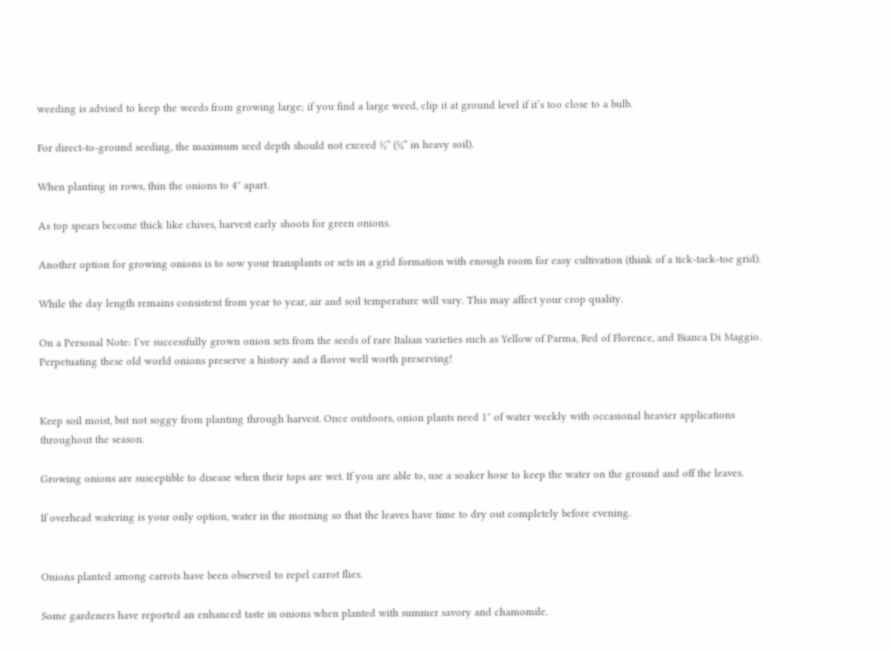weeding is advised to keep the weeds from growing large; if you find a large weed, clip it at ground level if it’s too close to a bulb.

For direct-to-ground seeding, the maximum seed depth should not exceed ½” (¼” in heavy soil).

When planting in rows, thin the onions to 4″ apart.

As top spears become thick like chives, harvest early shoots for green onions.

Another option for growing onions is to sow your transplants or sets in a grid formation with enough room for easy cultivation (think of a tick-tack-toe grid).

While the day length remains consistent from year to year, air and soil temperature will vary. This may affect your crop quality.

On a Personal Note: I’ve successfully grown onion sets from the seeds of rare Italian varieties such as Yellow of Parma, Red of Florence, and Bianca Di Maggio. Perpetuating these old world onions preserve a history and a flavor well worth preserving!


Keep soil moist, but not soggy from planting through harvest. Once outdoors, onion plants need 1″ of water weekly with occasional heavier applications throughout the season.

Growing onions are susceptible to disease when their tops are wet. If you are able to, use a soaker hose to keep the water on the ground and off the leaves.

If overhead watering is your only option, water in the morning so that the leaves have time to dry out completely before evening.


Onions planted among carrots have been observed to repel carrot flies.

Some gardeners have reported an enhanced taste in onions when planted with summer savory and chamomile.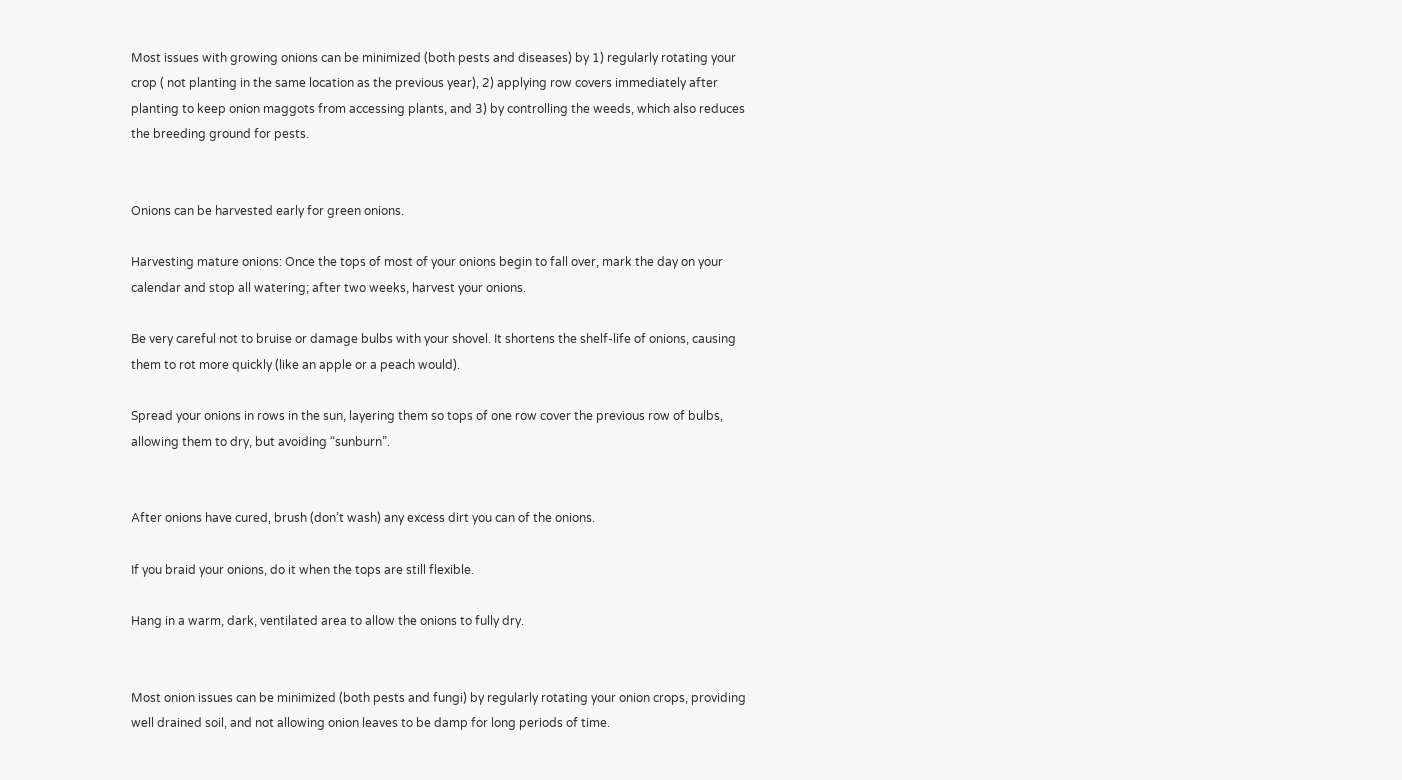Most issues with growing onions can be minimized (both pests and diseases) by 1) regularly rotating your crop ( not planting in the same location as the previous year), 2) applying row covers immediately after planting to keep onion maggots from accessing plants, and 3) by controlling the weeds, which also reduces the breeding ground for pests.


Onions can be harvested early for green onions.

Harvesting mature onions: Once the tops of most of your onions begin to fall over, mark the day on your calendar and stop all watering; after two weeks, harvest your onions.

Be very careful not to bruise or damage bulbs with your shovel. It shortens the shelf-life of onions, causing them to rot more quickly (like an apple or a peach would).

Spread your onions in rows in the sun, layering them so tops of one row cover the previous row of bulbs, allowing them to dry, but avoiding “sunburn”.


After onions have cured, brush (don’t wash) any excess dirt you can of the onions.

If you braid your onions, do it when the tops are still flexible.

Hang in a warm, dark, ventilated area to allow the onions to fully dry.


Most onion issues can be minimized (both pests and fungi) by regularly rotating your onion crops, providing well drained soil, and not allowing onion leaves to be damp for long periods of time.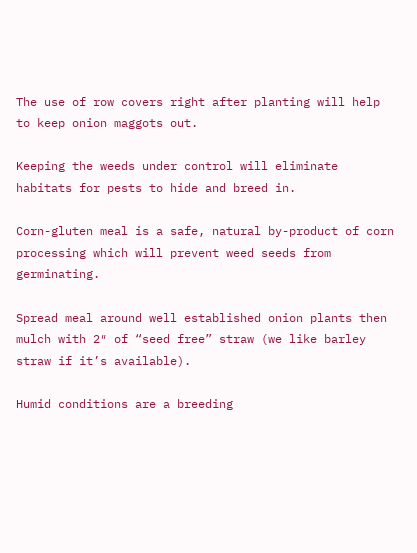The use of row covers right after planting will help to keep onion maggots out.

Keeping the weeds under control will eliminate habitats for pests to hide and breed in.

Corn-gluten meal is a safe, natural by-product of corn processing which will prevent weed seeds from germinating.

Spread meal around well established onion plants then mulch with 2″ of “seed free” straw (we like barley straw if it’s available).

Humid conditions are a breeding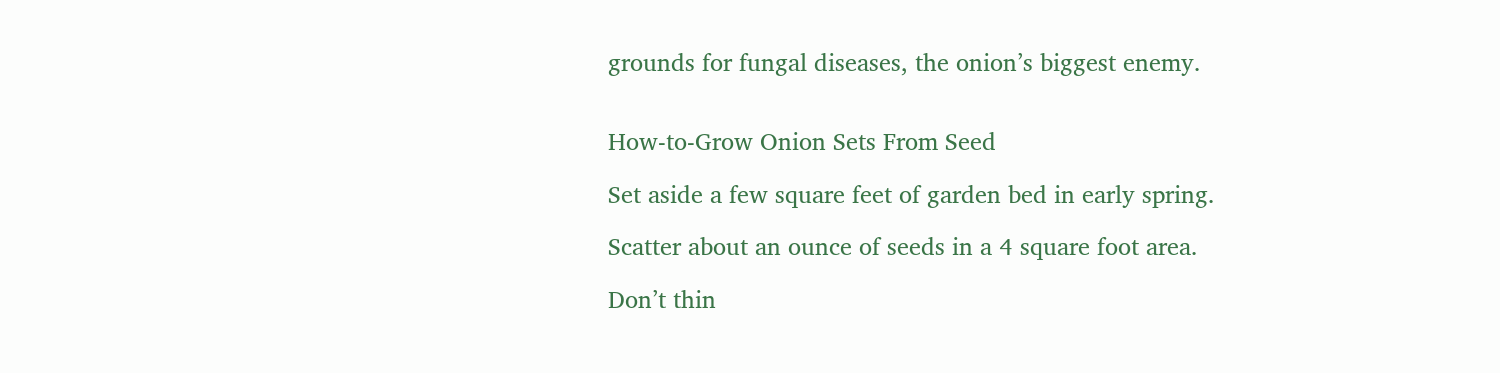grounds for fungal diseases, the onion’s biggest enemy.


How-to-Grow Onion Sets From Seed

Set aside a few square feet of garden bed in early spring.

Scatter about an ounce of seeds in a 4 square foot area.

Don’t thin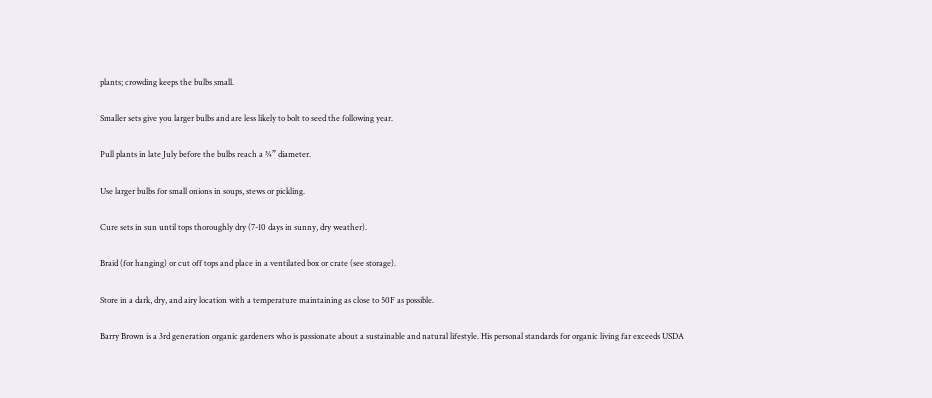plants; crowding keeps the bulbs small.

Smaller sets give you larger bulbs and are less likely to bolt to seed the following year.

Pull plants in late July before the bulbs reach a ¾” diameter.

Use larger bulbs for small onions in soups, stews or pickling.

Cure sets in sun until tops thoroughly dry (7-10 days in sunny, dry weather).

Braid (for hanging) or cut off tops and place in a ventilated box or crate (see storage).

Store in a dark, dry, and airy location with a temperature maintaining as close to 50F as possible.

Barry Brown is a 3rd generation organic gardeners who is passionate about a sustainable and natural lifestyle. His personal standards for organic living far exceeds USDA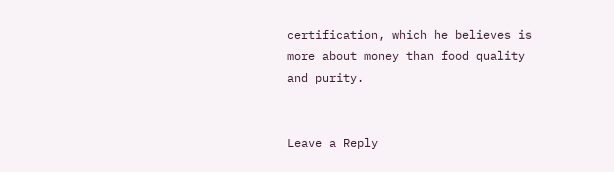certification, which he believes is more about money than food quality and purity.


Leave a Reply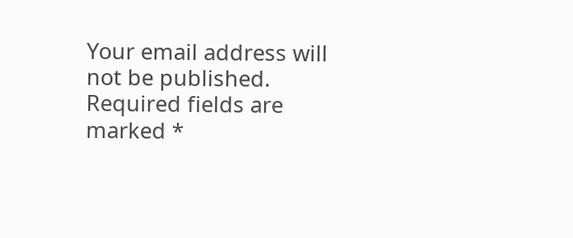Your email address will not be published. Required fields are marked *